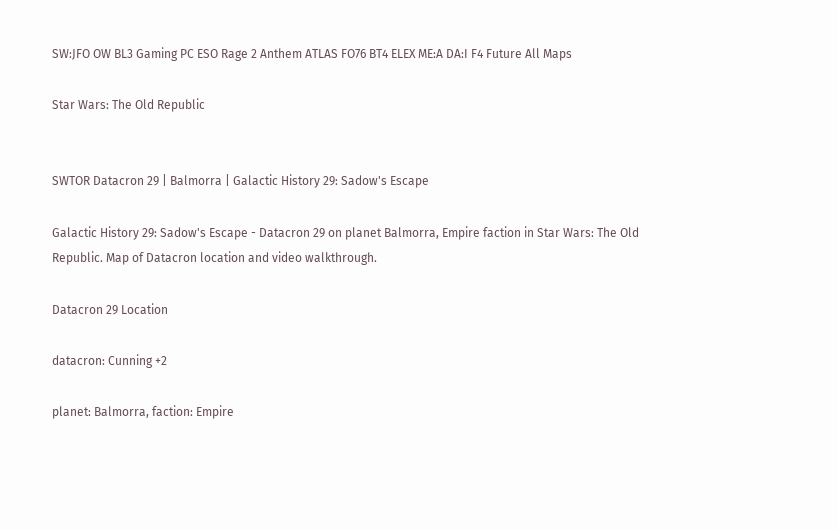SW:JFO OW BL3 Gaming PC ESO Rage 2 Anthem ATLAS FO76 BT4 ELEX ME:A DA:I F4 Future All Maps

Star Wars: The Old Republic


SWTOR Datacron 29 | Balmorra | Galactic History 29: Sadow's Escape

Galactic History 29: Sadow's Escape - Datacron 29 on planet Balmorra, Empire faction in Star Wars: The Old Republic. Map of Datacron location and video walkthrough.

Datacron 29 Location

datacron: Cunning +2

planet: Balmorra, faction: Empire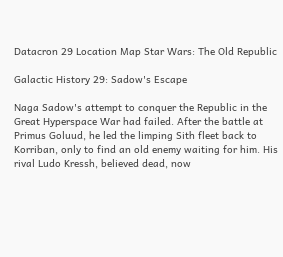Datacron 29 Location Map Star Wars: The Old Republic

Galactic History 29: Sadow's Escape

Naga Sadow's attempt to conquer the Republic in the Great Hyperspace War had failed. After the battle at Primus Goluud, he led the limping Sith fleet back to Korriban, only to find an old enemy waiting for him. His rival Ludo Kressh, believed dead, now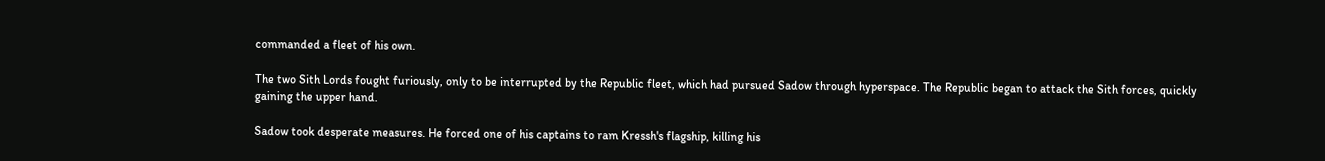commanded a fleet of his own.

The two Sith Lords fought furiously, only to be interrupted by the Republic fleet, which had pursued Sadow through hyperspace. The Republic began to attack the Sith forces, quickly gaining the upper hand.

Sadow took desperate measures. He forced one of his captains to ram Kressh's flagship, killing his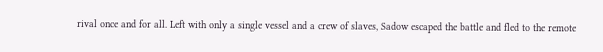rival once and for all. Left with only a single vessel and a crew of slaves, Sadow escaped the battle and fled to the remote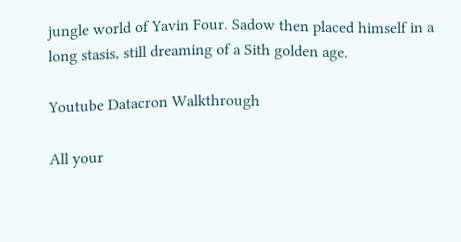jungle world of Yavin Four. Sadow then placed himself in a long stasis, still dreaming of a Sith golden age.

Youtube Datacron Walkthrough

All your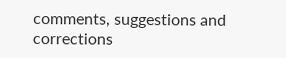comments, suggestions and corrections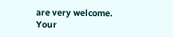are very welcome. Your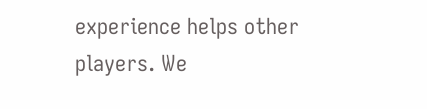experience helps other players. We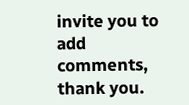invite you to add comments, thank you.